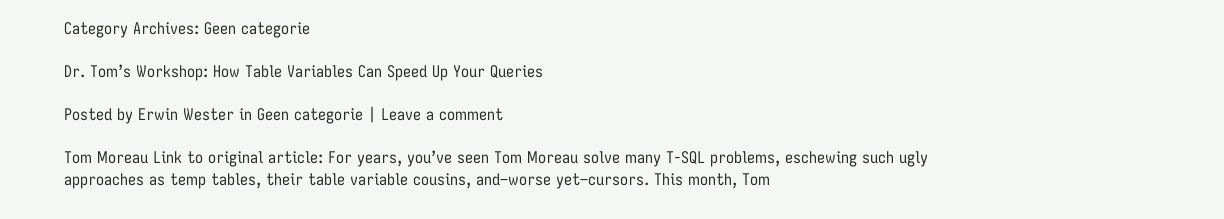Category Archives: Geen categorie

Dr. Tom’s Workshop: How Table Variables Can Speed Up Your Queries

Posted by Erwin Wester in Geen categorie | Leave a comment

Tom Moreau Link to original article: For years, you’ve seen Tom Moreau solve many T-SQL problems, eschewing such ugly approaches as temp tables, their table variable cousins, and–worse yet–cursors. This month, Tom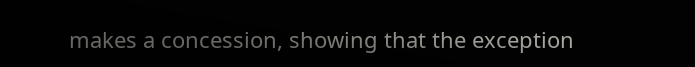makes a concession, showing that the exception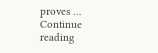proves … Continue reading